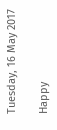Tuesday, 16 May 2017

Happy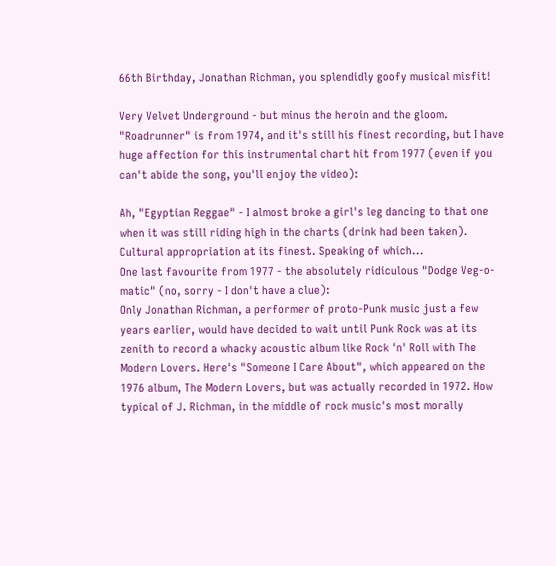66th Birthday, Jonathan Richman, you splendidly goofy musical misfit!

Very Velvet Underground - but minus the heroin and the gloom. "Roadrunner" is from 1974, and it's still his finest recording, but I have huge affection for this instrumental chart hit from 1977 (even if you can't abide the song, you'll enjoy the video):

Ah, "Egyptian Reggae" - I almost broke a girl's leg dancing to that one when it was still riding high in the charts (drink had been taken). Cultural appropriation at its finest. Speaking of which...
One last favourite from 1977 - the absolutely ridiculous "Dodge Veg-o-matic" (no, sorry - I don't have a clue):
Only Jonathan Richman, a performer of proto-Punk music just a few years earlier, would have decided to wait until Punk Rock was at its zenith to record a whacky acoustic album like Rock 'n' Roll with The Modern Lovers. Here's "Someone I Care About", which appeared on the 1976 album, The Modern Lovers, but was actually recorded in 1972. How typical of J. Richman, in the middle of rock music's most morally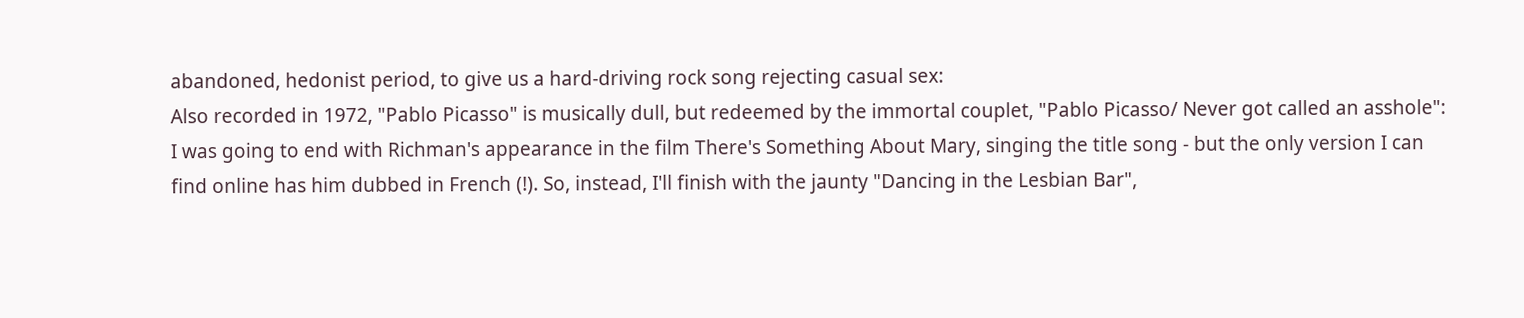abandoned, hedonist period, to give us a hard-driving rock song rejecting casual sex:
Also recorded in 1972, "Pablo Picasso" is musically dull, but redeemed by the immortal couplet, "Pablo Picasso/ Never got called an asshole":
I was going to end with Richman's appearance in the film There's Something About Mary, singing the title song - but the only version I can find online has him dubbed in French (!). So, instead, I'll finish with the jaunty "Dancing in the Lesbian Bar",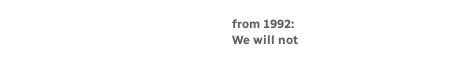from 1992:
We will not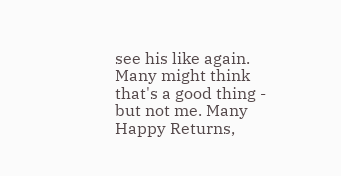see his like again. Many might think that's a good thing - but not me. Many Happy Returns,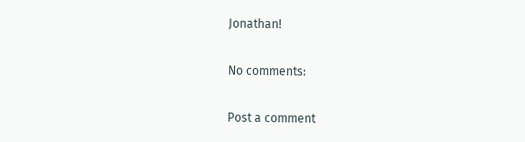Jonathan!

No comments:

Post a comment